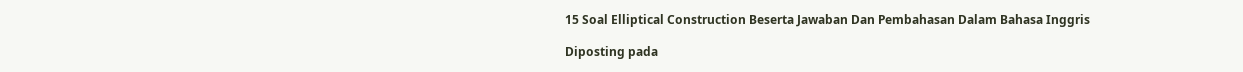15 Soal Elliptical Construction Beserta Jawaban Dan Pembahasan Dalam Bahasa Inggris

Diposting pada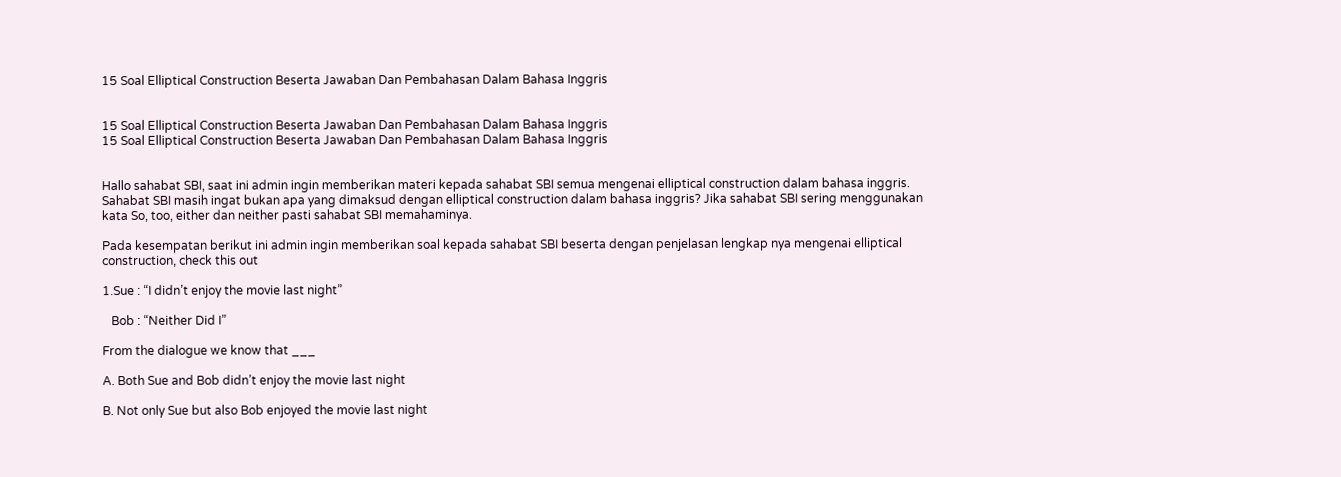15 Soal Elliptical Construction Beserta Jawaban Dan Pembahasan Dalam Bahasa Inggris


15 Soal Elliptical Construction Beserta Jawaban Dan Pembahasan Dalam Bahasa Inggris
15 Soal Elliptical Construction Beserta Jawaban Dan Pembahasan Dalam Bahasa Inggris


Hallo sahabat SBI, saat ini admin ingin memberikan materi kepada sahabat SBI semua mengenai elliptical construction dalam bahasa inggris. Sahabat SBI masih ingat bukan apa yang dimaksud dengan elliptical construction dalam bahasa inggris? Jika sahabat SBI sering menggunakan kata So, too, either dan neither pasti sahabat SBI memahaminya.

Pada kesempatan berikut ini admin ingin memberikan soal kepada sahabat SBI beserta dengan penjelasan lengkap nya mengenai elliptical construction, check this out

1.Sue : “I didn’t enjoy the movie last night”

   Bob : “Neither Did I”

From the dialogue we know that ___

A. Both Sue and Bob didn’t enjoy the movie last night

B. Not only Sue but also Bob enjoyed the movie last night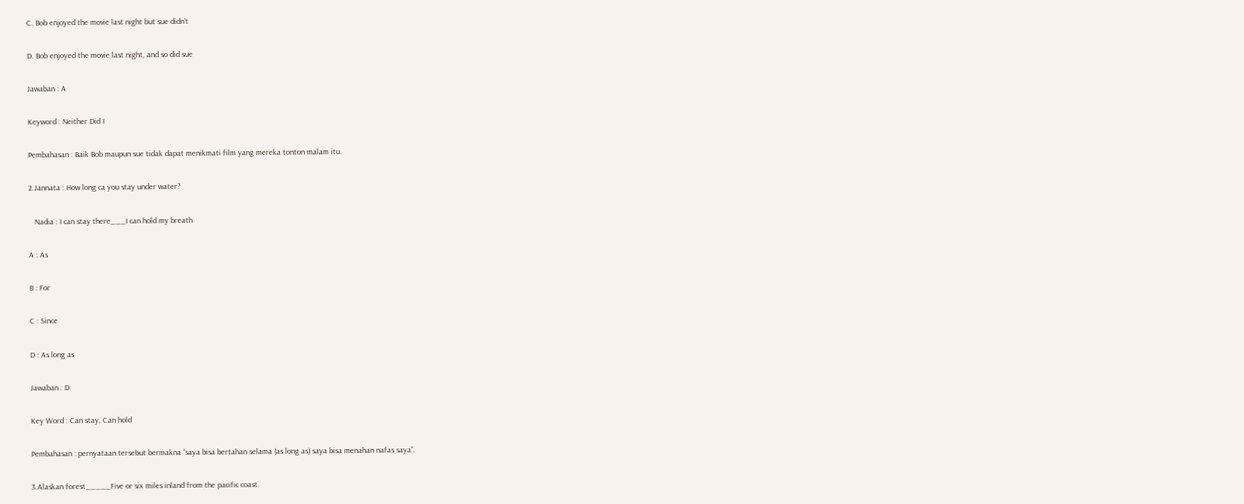C. Bob enjoyed the movie last night but sue didn’t

D. Bob enjoyed the movie last night, and so did sue

Jawaban : A

Keyword : Neither Did I

Pembahasan : Baik Bob maupun sue tidak dapat menikmati film yang mereka tonton malam itu.

2.Jannata : How long ca you stay under water?

   Nadia : I can stay there___I can hold my breath

A : As

B : For

C : Since

D : As long as

Jawaban : D

Key Word : Can stay, Can hold

Pembahasan : pernyataan tersebut bermakna “saya bisa bertahan selama (as long as) saya bisa menahan nafas saya”.

3.Alaskan forest_____Five or six miles inland from the pacific coast.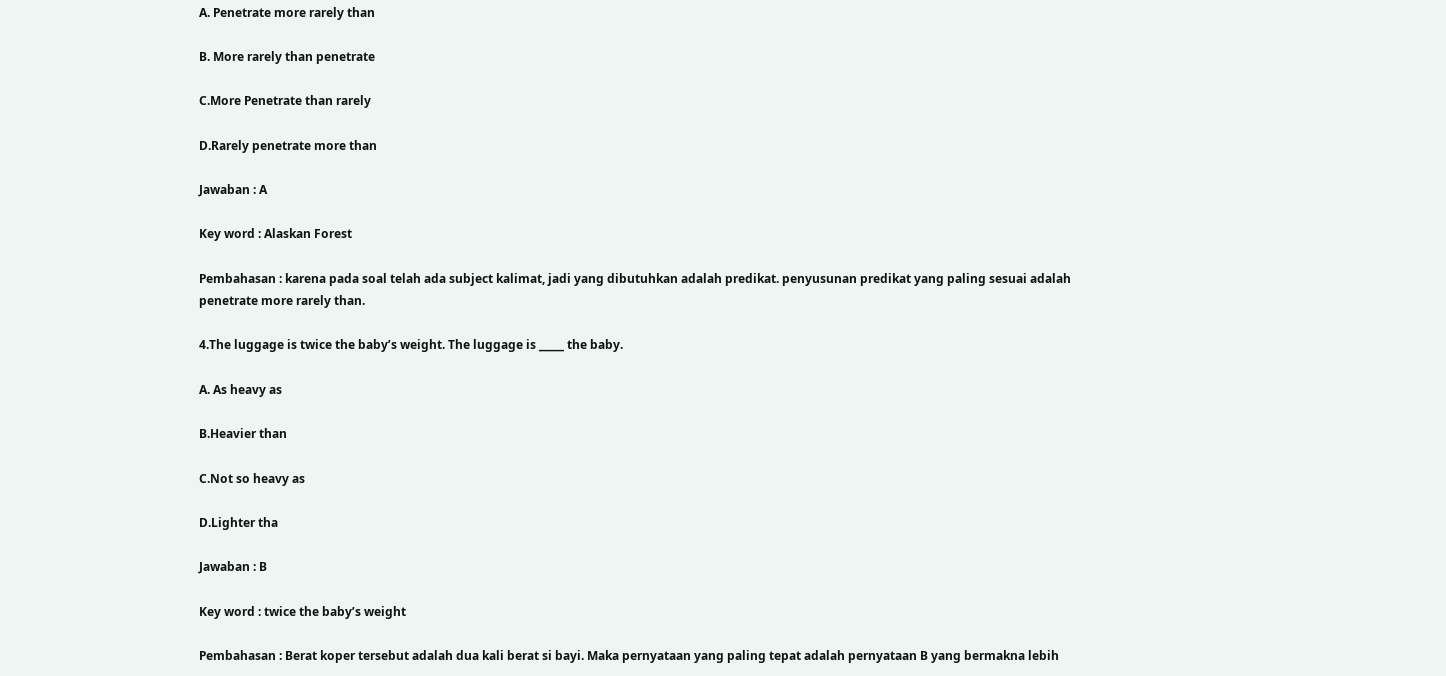A. Penetrate more rarely than

B. More rarely than penetrate

C.More Penetrate than rarely

D.Rarely penetrate more than

Jawaban : A

Key word : Alaskan Forest

Pembahasan : karena pada soal telah ada subject kalimat, jadi yang dibutuhkan adalah predikat. penyusunan predikat yang paling sesuai adalah penetrate more rarely than.

4.The luggage is twice the baby’s weight. The luggage is _____ the baby.

A. As heavy as

B.Heavier than

C.Not so heavy as

D.Lighter tha

Jawaban : B

Key word : twice the baby’s weight

Pembahasan : Berat koper tersebut adalah dua kali berat si bayi. Maka pernyataan yang paling tepat adalah pernyataan B yang bermakna lebih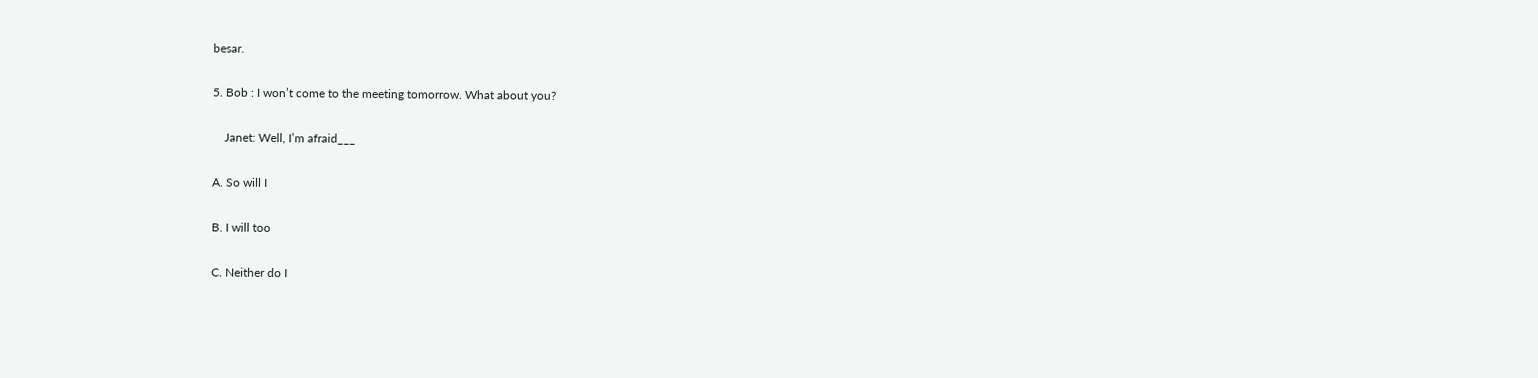besar.

5. Bob : I won’t come to the meeting tomorrow. What about you?

    Janet: Well, I’m afraid___

A. So will I

B. I will too

C. Neither do I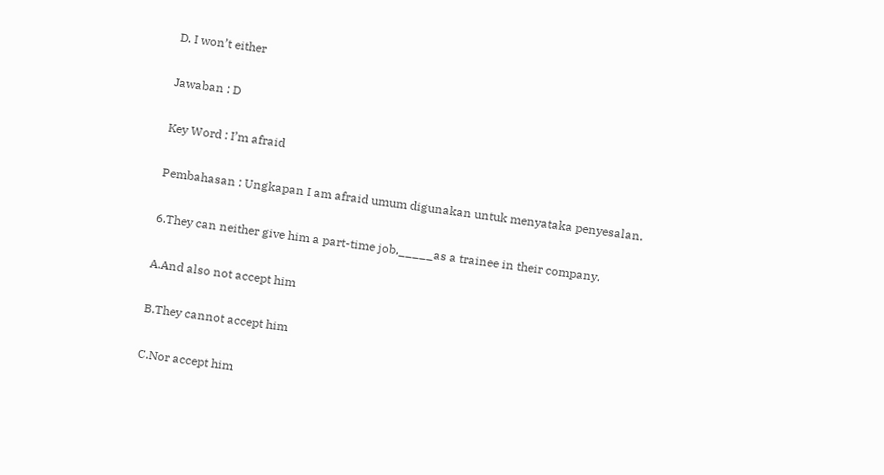D. I won’t either

Jawaban : D

Key Word : I’m afraid

Pembahasan : Ungkapan I am afraid umum digunakan untuk menyataka penyesalan.

6.They can neither give him a part-time job,_____as a trainee in their company.

A.And also not accept him

B.They cannot accept him

C.Nor accept him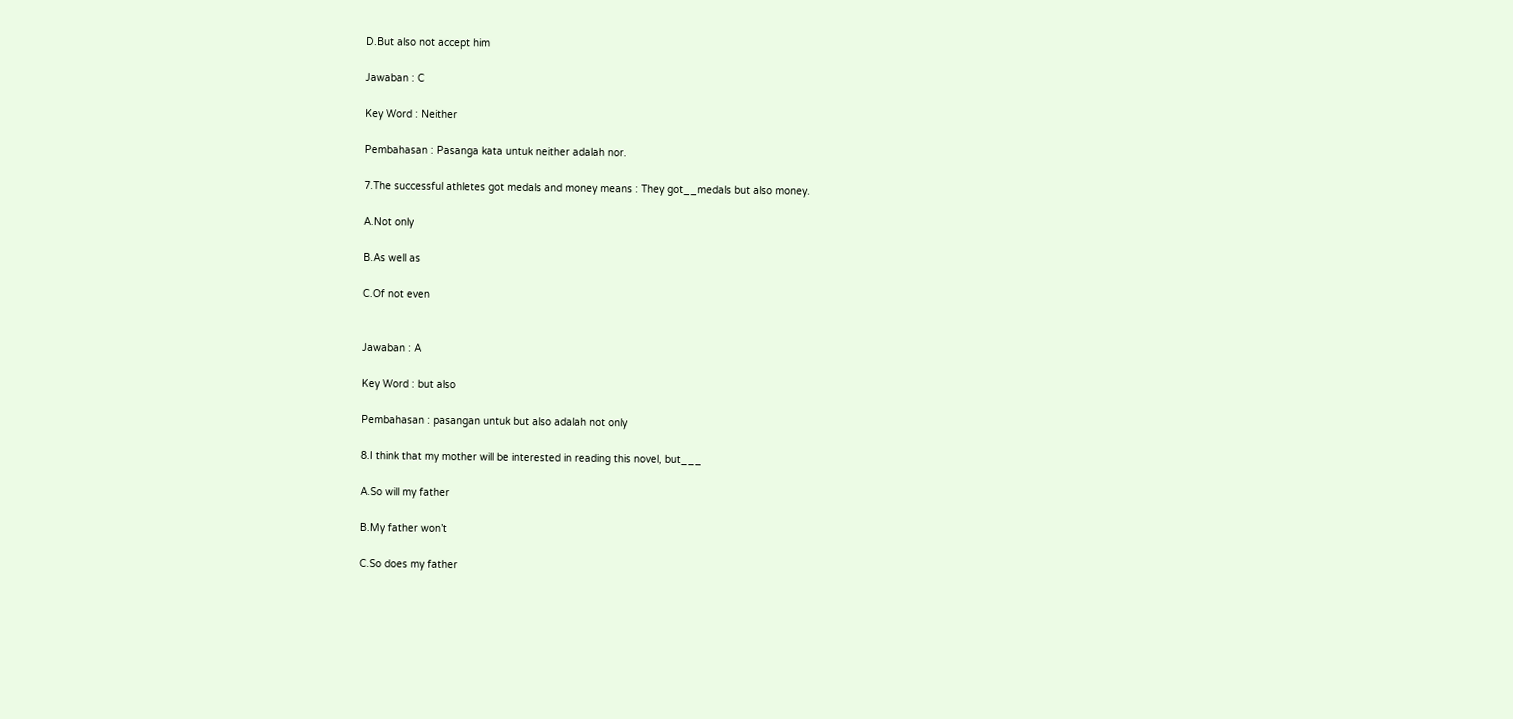D.But also not accept him

Jawaban : C

Key Word : Neither

Pembahasan : Pasanga kata untuk neither adalah nor.

7.The successful athletes got medals and money means : They got__medals but also money.

A.Not only

B.As well as

C.Of not even


Jawaban : A

Key Word : but also

Pembahasan : pasangan untuk but also adalah not only

8.I think that my mother will be interested in reading this novel, but___

A.So will my father

B.My father won’t

C.So does my father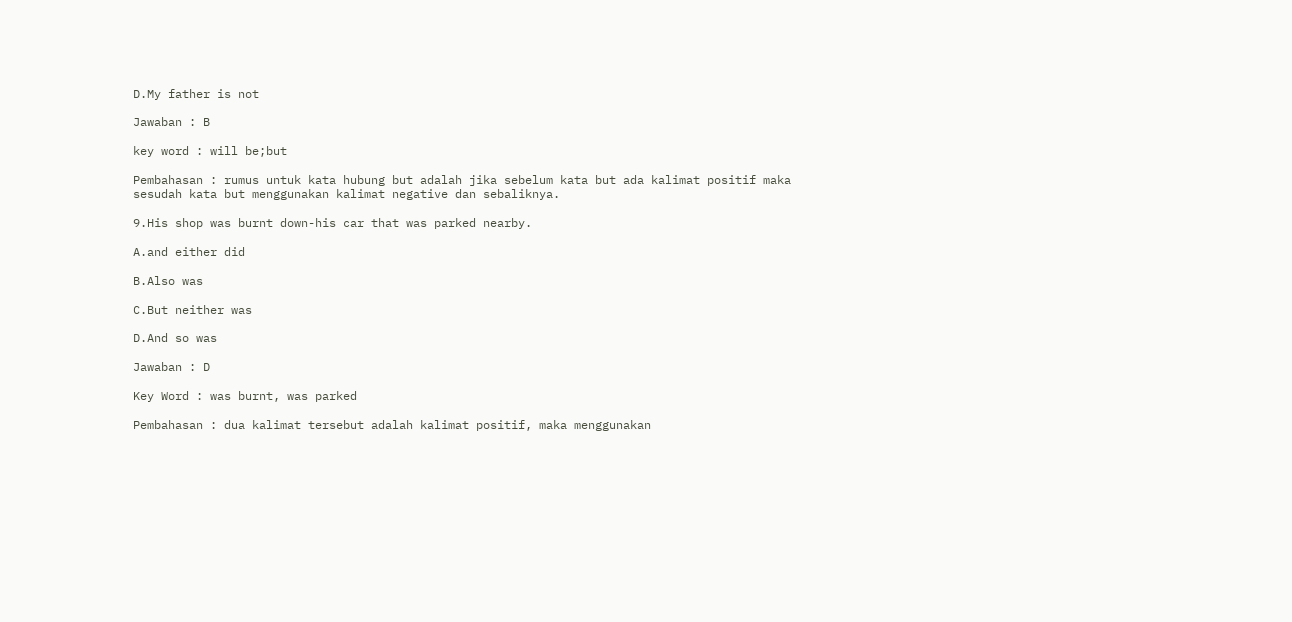D.My father is not

Jawaban : B

key word : will be;but

Pembahasan : rumus untuk kata hubung but adalah jika sebelum kata but ada kalimat positif maka sesudah kata but menggunakan kalimat negative dan sebaliknya.

9.His shop was burnt down-his car that was parked nearby.

A.and either did

B.Also was

C.But neither was

D.And so was

Jawaban : D

Key Word : was burnt, was parked

Pembahasan : dua kalimat tersebut adalah kalimat positif, maka menggunakan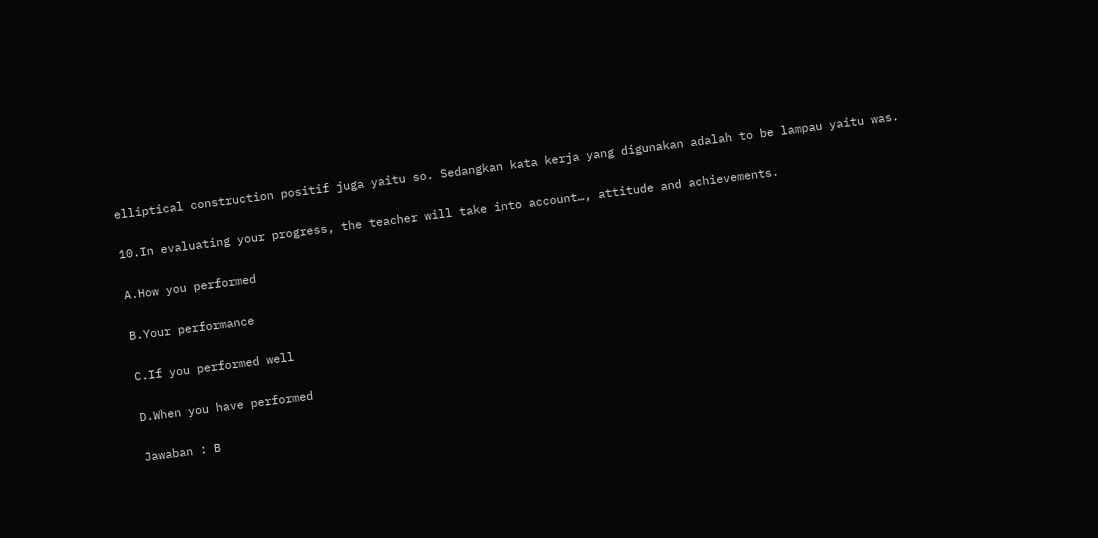elliptical construction positif juga yaitu so. Sedangkan kata kerja yang digunakan adalah to be lampau yaitu was.

10.In evaluating your progress, the teacher will take into account…, attitude and achievements.

A.How you performed

B.Your performance

C.If you performed well

D.When you have performed

Jawaban : B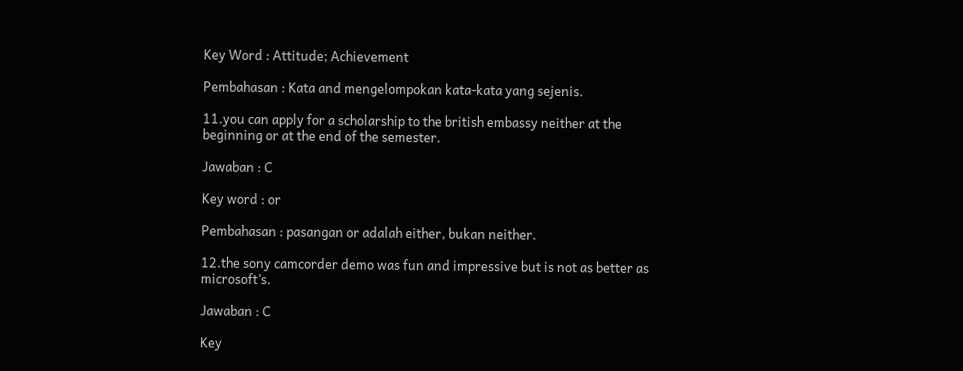Key Word : Attitude; Achievement

Pembahasan : Kata and mengelompokan kata-kata yang sejenis.

11.you can apply for a scholarship to the british embassy neither at the beginning or at the end of the semester.

Jawaban : C

Key word : or

Pembahasan : pasangan or adalah either, bukan neither.

12.the sony camcorder demo was fun and impressive but is not as better as microsoft’s.

Jawaban : C

Key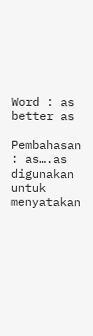Word : as better as

Pembahasan : as….as digunakan untuk menyatakan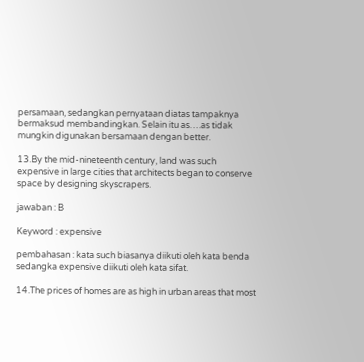persamaan, sedangkan pernyataan diatas tampaknya bermaksud membandingkan. Selain itu as….as tidak mungkin digunakan bersamaan dengan better.

13.By the mid-nineteenth century, land was such expensive in large cities that architects began to conserve space by designing skyscrapers.

jawaban : B

Keyword : expensive

pembahasan : kata such biasanya diikuti oleh kata benda sedangka expensive diikuti oleh kata sifat.

14.The prices of homes are as high in urban areas that most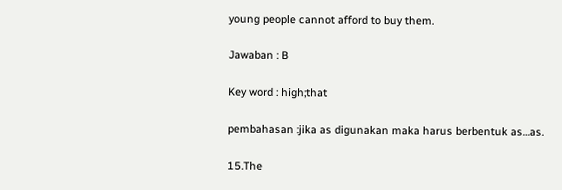young people cannot afford to buy them.

Jawaban : B

Key word : high;that

pembahasan :jika as digunakan maka harus berbentuk as…as.

15.The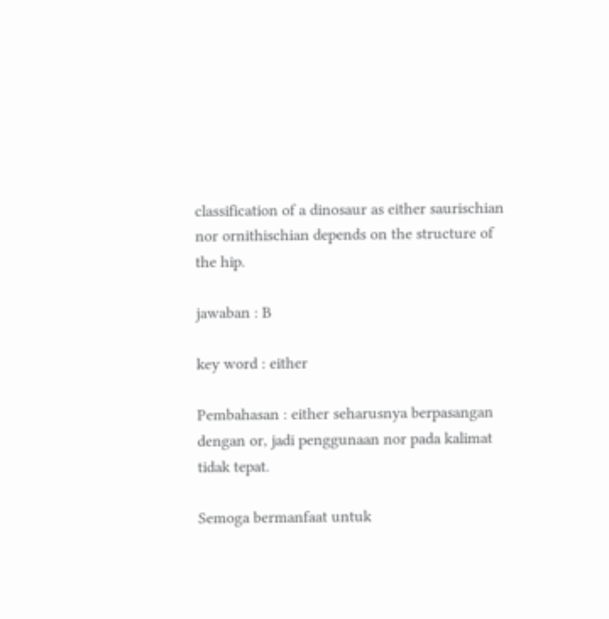classification of a dinosaur as either saurischian nor ornithischian depends on the structure of the hip.

jawaban : B

key word : either

Pembahasan : either seharusnya berpasangan dengan or, jadi penggunaan nor pada kalimat tidak tepat.

Semoga bermanfaat untuk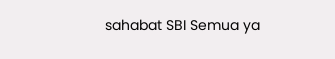sahabat SBI Semua ya